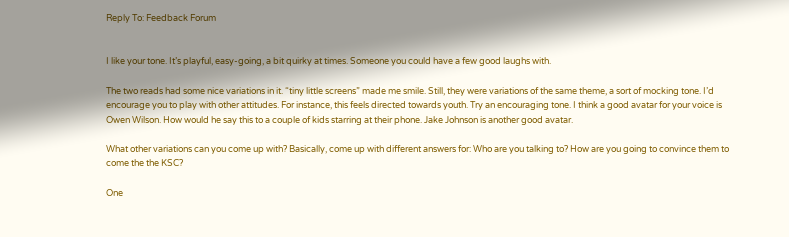Reply To: Feedback Forum


I like your tone. It’s playful, easy-going, a bit quirky at times. Someone you could have a few good laughs with.

The two reads had some nice variations in it. “tiny little screens” made me smile. Still, they were variations of the same theme, a sort of mocking tone. I’d encourage you to play with other attitudes. For instance, this feels directed towards youth. Try an encouraging tone. I think a good avatar for your voice is Owen Wilson. How would he say this to a couple of kids starring at their phone. Jake Johnson is another good avatar.

What other variations can you come up with? Basically, come up with different answers for: Who are you talking to? How are you going to convince them to come the the KSC?

One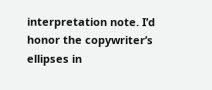interpretation note. I’d honor the copywriter’s ellipses in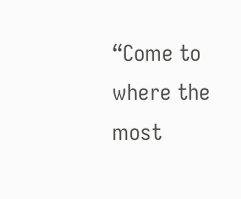“Come to where the most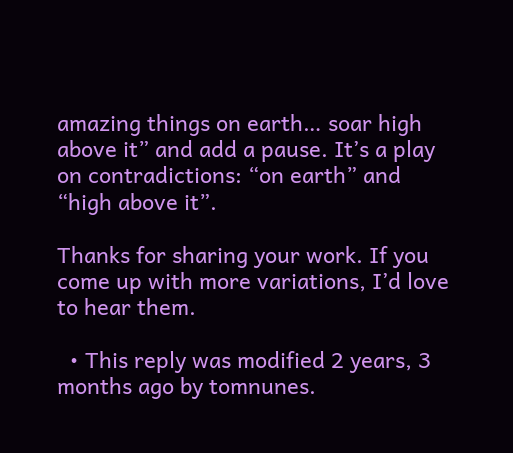amazing things on earth… soar high above it” and add a pause. It’s a play on contradictions: “on earth” and “high above it”.

Thanks for sharing your work. If you come up with more variations, I’d love to hear them.

  • This reply was modified 2 years, 3 months ago by tomnunes.